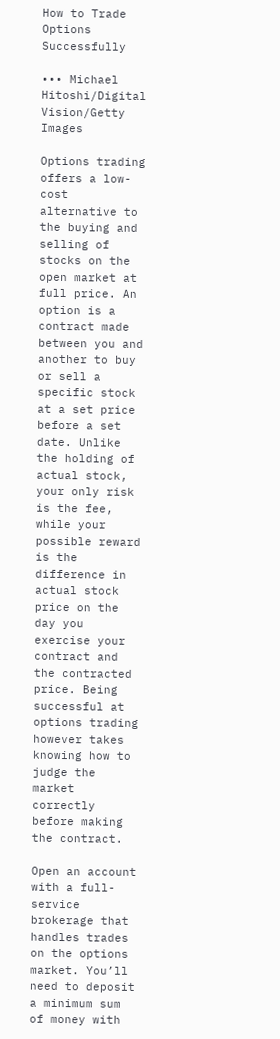How to Trade Options Successfully

••• Michael Hitoshi/Digital Vision/Getty Images

Options trading offers a low-cost alternative to the buying and selling of stocks on the open market at full price. An option is a contract made between you and another to buy or sell a specific stock at a set price before a set date. Unlike the holding of actual stock, your only risk is the fee, while your possible reward is the difference in actual stock price on the day you exercise your contract and the contracted price. Being successful at options trading however takes knowing how to judge the market correctly before making the contract.

Open an account with a full-service brokerage that handles trades on the options market. You’ll need to deposit a minimum sum of money with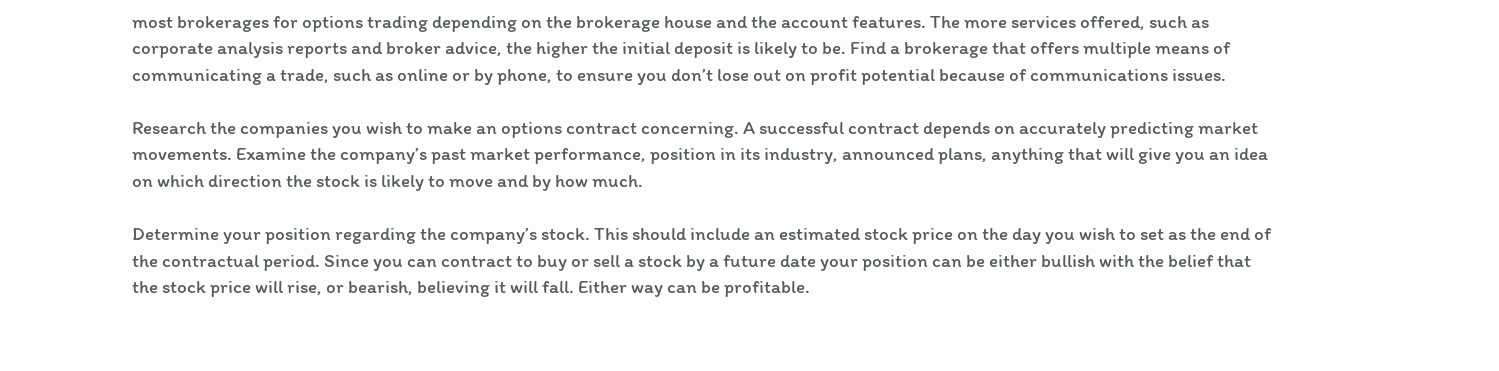most brokerages for options trading depending on the brokerage house and the account features. The more services offered, such as corporate analysis reports and broker advice, the higher the initial deposit is likely to be. Find a brokerage that offers multiple means of communicating a trade, such as online or by phone, to ensure you don’t lose out on profit potential because of communications issues.

Research the companies you wish to make an options contract concerning. A successful contract depends on accurately predicting market movements. Examine the company’s past market performance, position in its industry, announced plans, anything that will give you an idea on which direction the stock is likely to move and by how much.

Determine your position regarding the company’s stock. This should include an estimated stock price on the day you wish to set as the end of the contractual period. Since you can contract to buy or sell a stock by a future date your position can be either bullish with the belief that the stock price will rise, or bearish, believing it will fall. Either way can be profitable.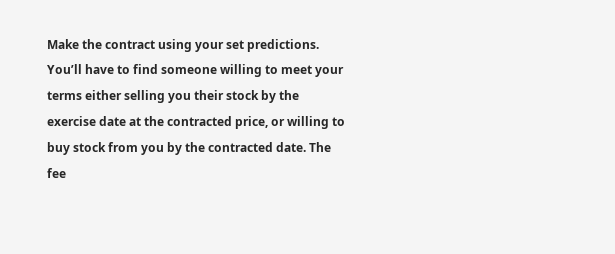Make the contract using your set predictions. You’ll have to find someone willing to meet your terms either selling you their stock by the exercise date at the contracted price, or willing to buy stock from you by the contracted date. The fee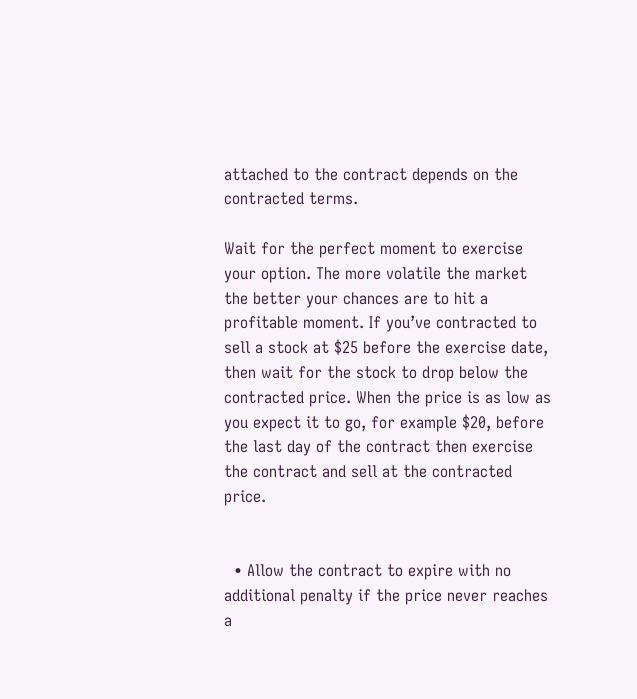attached to the contract depends on the contracted terms.

Wait for the perfect moment to exercise your option. The more volatile the market the better your chances are to hit a profitable moment. If you’ve contracted to sell a stock at $25 before the exercise date, then wait for the stock to drop below the contracted price. When the price is as low as you expect it to go, for example $20, before the last day of the contract then exercise the contract and sell at the contracted price.


  • Allow the contract to expire with no additional penalty if the price never reaches a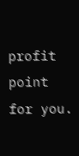profit point for you.